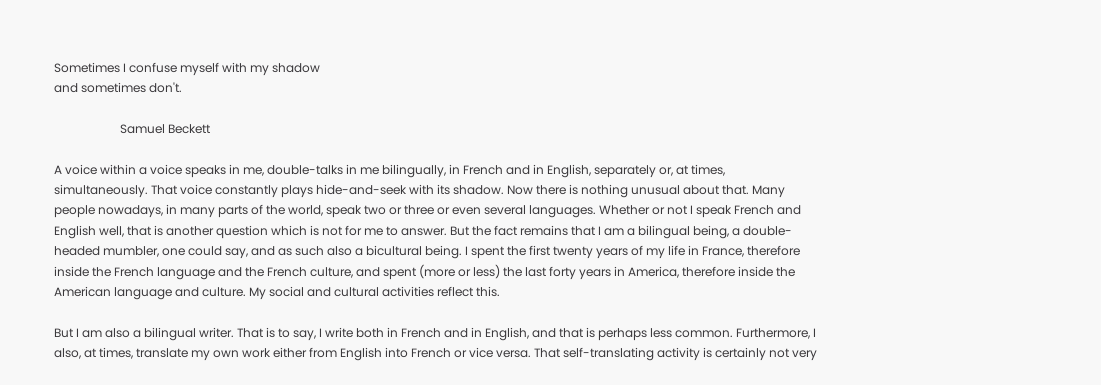Sometimes I confuse myself with my shadow
and sometimes don't.

                      Samuel Beckett

A voice within a voice speaks in me, double-talks in me bilingually, in French and in English, separately or, at times, simultaneously. That voice constantly plays hide-and-seek with its shadow. Now there is nothing unusual about that. Many people nowadays, in many parts of the world, speak two or three or even several languages. Whether or not I speak French and English well, that is another question which is not for me to answer. But the fact remains that I am a bilingual being, a double-headed mumbler, one could say, and as such also a bicultural being. I spent the first twenty years of my life in France, therefore inside the French language and the French culture, and spent (more or less) the last forty years in America, therefore inside the American language and culture. My social and cultural activities reflect this.

But I am also a bilingual writer. That is to say, I write both in French and in English, and that is perhaps less common. Furthermore, I also, at times, translate my own work either from English into French or vice versa. That self-translating activity is certainly not very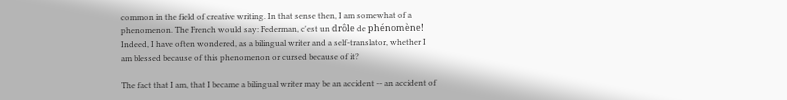common in the field of creative writing. In that sense then, I am somewhat of a phenomenon. The French would say: Federman, c'est un drôle de phénomène! Indeed, I have often wondered, as a bilingual writer and a self-translator, whether I am blessed because of this phenomenon or cursed because of it?

The fact that I am, that I became a bilingual writer may be an accident -- an accident of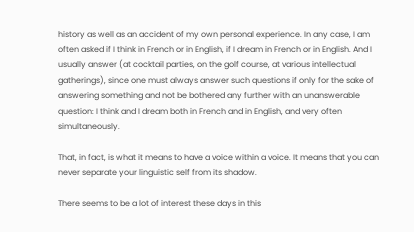history as well as an accident of my own personal experience. In any case, I am often asked if I think in French or in English, if I dream in French or in English. And I usually answer (at cocktail parties, on the golf course, at various intellectual gatherings), since one must always answer such questions if only for the sake of answering something and not be bothered any further with an unanswerable question: I think and I dream both in French and in English, and very often simultaneously.

That, in fact, is what it means to have a voice within a voice. It means that you can never separate your linguistic self from its shadow.

There seems to be a lot of interest these days in this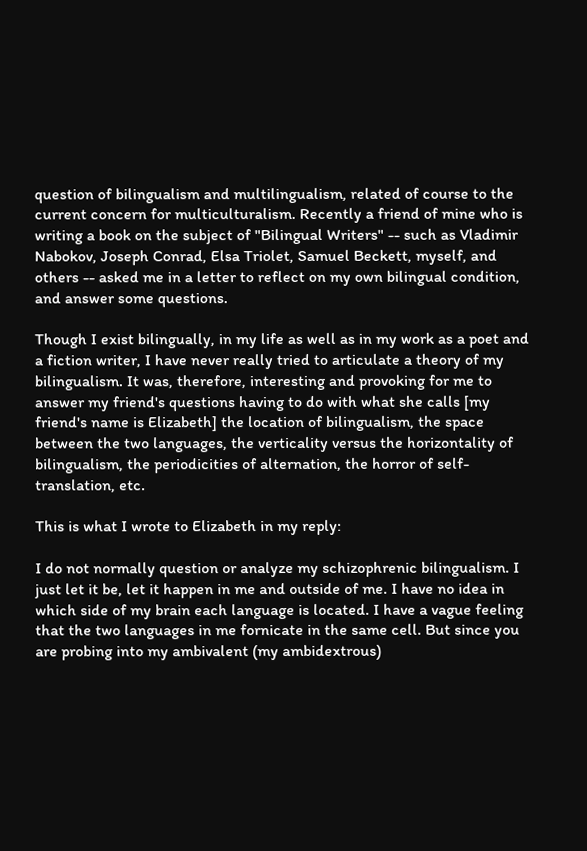question of bilingualism and multilingualism, related of course to the current concern for multiculturalism. Recently a friend of mine who is writing a book on the subject of "Bilingual Writers" -- such as Vladimir Nabokov, Joseph Conrad, Elsa Triolet, Samuel Beckett, myself, and others -- asked me in a letter to reflect on my own bilingual condition, and answer some questions.

Though I exist bilingually, in my life as well as in my work as a poet and a fiction writer, I have never really tried to articulate a theory of my bilingualism. It was, therefore, interesting and provoking for me to answer my friend's questions having to do with what she calls [my friend's name is Elizabeth] the location of bilingualism, the space between the two languages, the verticality versus the horizontality of bilingualism, the periodicities of alternation, the horror of self-translation, etc.

This is what I wrote to Elizabeth in my reply:

I do not normally question or analyze my schizophrenic bilingualism. I just let it be, let it happen in me and outside of me. I have no idea in which side of my brain each language is located. I have a vague feeling that the two languages in me fornicate in the same cell. But since you are probing into my ambivalent (my ambidextrous)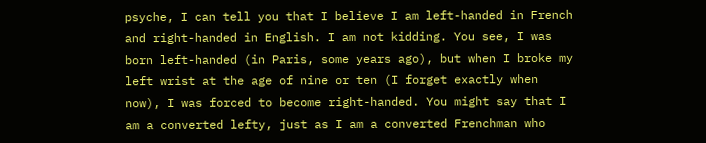psyche, I can tell you that I believe I am left-handed in French and right-handed in English. I am not kidding. You see, I was born left-handed (in Paris, some years ago), but when I broke my left wrist at the age of nine or ten (I forget exactly when now), I was forced to become right-handed. You might say that I am a converted lefty, just as I am a converted Frenchman who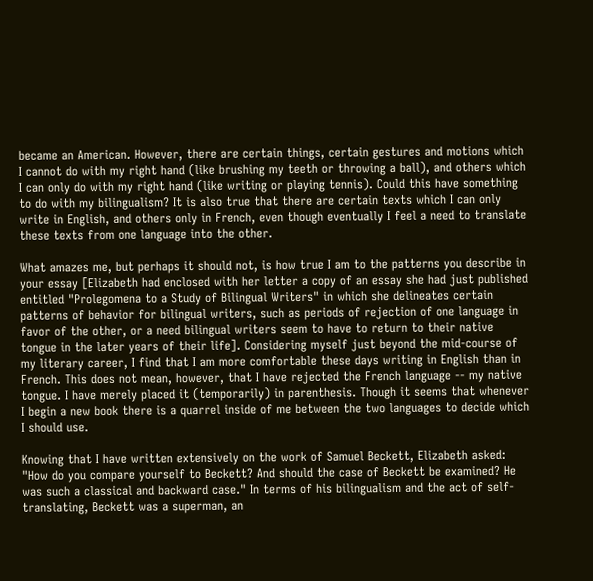became an American. However, there are certain things, certain gestures and motions which I cannot do with my right hand (like brushing my teeth or throwing a ball), and others which I can only do with my right hand (like writing or playing tennis). Could this have something to do with my bilingualism? It is also true that there are certain texts which I can only write in English, and others only in French, even though eventually I feel a need to translate these texts from one language into the other.

What amazes me, but perhaps it should not, is how true I am to the patterns you describe in your essay [Elizabeth had enclosed with her letter a copy of an essay she had just published entitled "Prolegomena to a Study of Bilingual Writers" in which she delineates certain patterns of behavior for bilingual writers, such as periods of rejection of one language in favor of the other, or a need bilingual writers seem to have to return to their native tongue in the later years of their life]. Considering myself just beyond the mid-course of my literary career, I find that I am more comfortable these days writing in English than in French. This does not mean, however, that I have rejected the French language -- my native tongue. I have merely placed it (temporarily) in parenthesis. Though it seems that whenever I begin a new book there is a quarrel inside of me between the two languages to decide which I should use.

Knowing that I have written extensively on the work of Samuel Beckett, Elizabeth asked: "How do you compare yourself to Beckett? And should the case of Beckett be examined? He was such a classical and backward case." In terms of his bilingualism and the act of self-translating, Beckett was a superman, an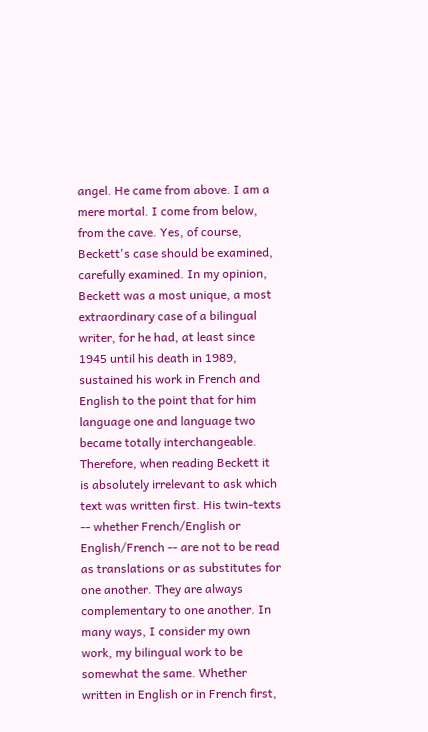angel. He came from above. I am a mere mortal. I come from below, from the cave. Yes, of course, Beckett's case should be examined, carefully examined. In my opinion, Beckett was a most unique, a most extraordinary case of a bilingual writer, for he had, at least since 1945 until his death in 1989, sustained his work in French and English to the point that for him language one and language two became totally interchangeable. Therefore, when reading Beckett it is absolutely irrelevant to ask which text was written first. His twin-texts -- whether French/English or English/French -- are not to be read as translations or as substitutes for one another. They are always complementary to one another. In many ways, I consider my own work, my bilingual work to be somewhat the same. Whether written in English or in French first,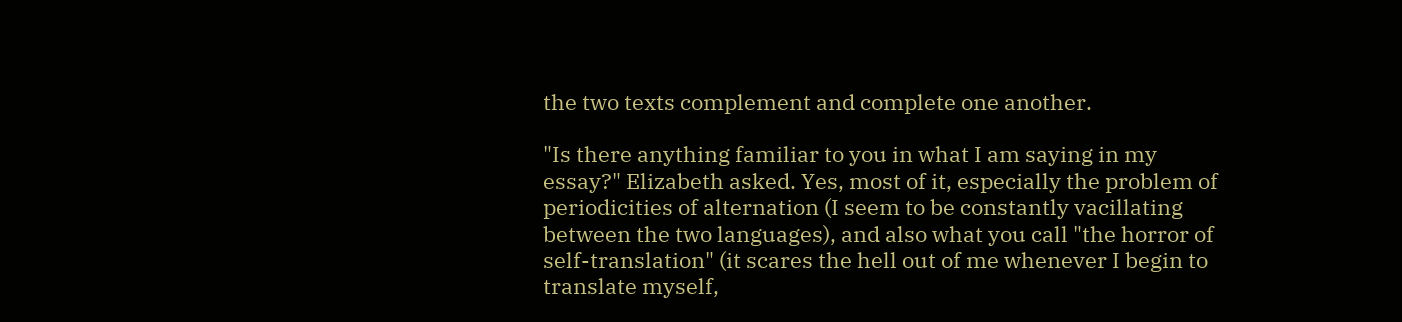the two texts complement and complete one another.

"Is there anything familiar to you in what I am saying in my essay?" Elizabeth asked. Yes, most of it, especially the problem of periodicities of alternation (I seem to be constantly vacillating between the two languages), and also what you call "the horror of self-translation" (it scares the hell out of me whenever I begin to translate myself,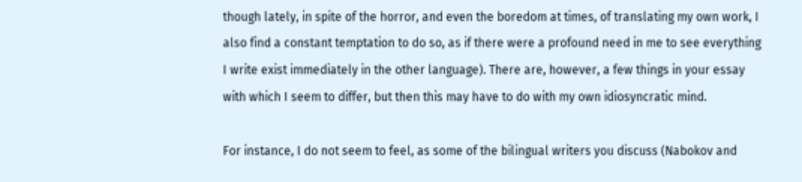though lately, in spite of the horror, and even the boredom at times, of translating my own work, I also find a constant temptation to do so, as if there were a profound need in me to see everything I write exist immediately in the other language). There are, however, a few things in your essay with which I seem to differ, but then this may have to do with my own idiosyncratic mind.

For instance, I do not seem to feel, as some of the bilingual writers you discuss (Nabokov and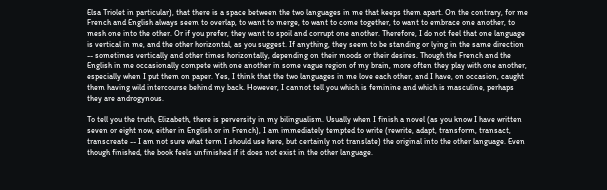Elsa Triolet in particular), that there is a space between the two languages in me that keeps them apart. On the contrary, for me French and English always seem to overlap, to want to merge, to want to come together, to want to embrace one another, to mesh one into the other. Or if you prefer, they want to spoil and corrupt one another. Therefore, I do not feel that one language is vertical in me, and the other horizontal, as you suggest. If anything, they seem to be standing or lying in the same direction -- sometimes vertically and other times horizontally, depending on their moods or their desires. Though the French and the English in me occasionally compete with one another in some vague region of my brain, more often they play with one another, especially when I put them on paper. Yes, I think that the two languages in me love each other, and I have, on occasion, caught them having wild intercourse behind my back. However, I cannot tell you which is feminine and which is masculine, perhaps they are androgynous.

To tell you the truth, Elizabeth, there is perversity in my bilingualism. Usually when I finish a novel (as you know I have written seven or eight now, either in English or in French), I am immediately tempted to write (rewrite, adapt, transform, transact, transcreate -- I am not sure what term I should use here, but certainly not translate) the original into the other language. Even though finished, the book feels unfinished if it does not exist in the other language.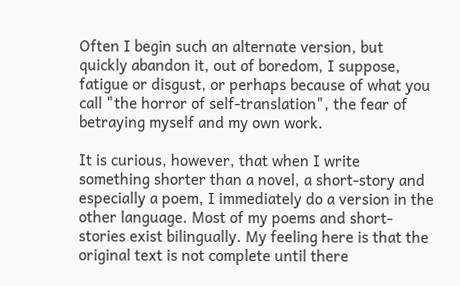Often I begin such an alternate version, but quickly abandon it, out of boredom, I suppose, fatigue or disgust, or perhaps because of what you call "the horror of self-translation", the fear of betraying myself and my own work.

It is curious, however, that when I write something shorter than a novel, a short-story and especially a poem, I immediately do a version in the other language. Most of my poems and short-stories exist bilingually. My feeling here is that the original text is not complete until there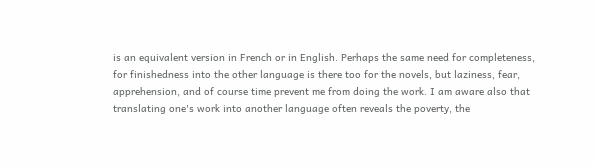is an equivalent version in French or in English. Perhaps the same need for completeness, for finishedness into the other language is there too for the novels, but laziness, fear, apprehension, and of course time prevent me from doing the work. I am aware also that translating one's work into another language often reveals the poverty, the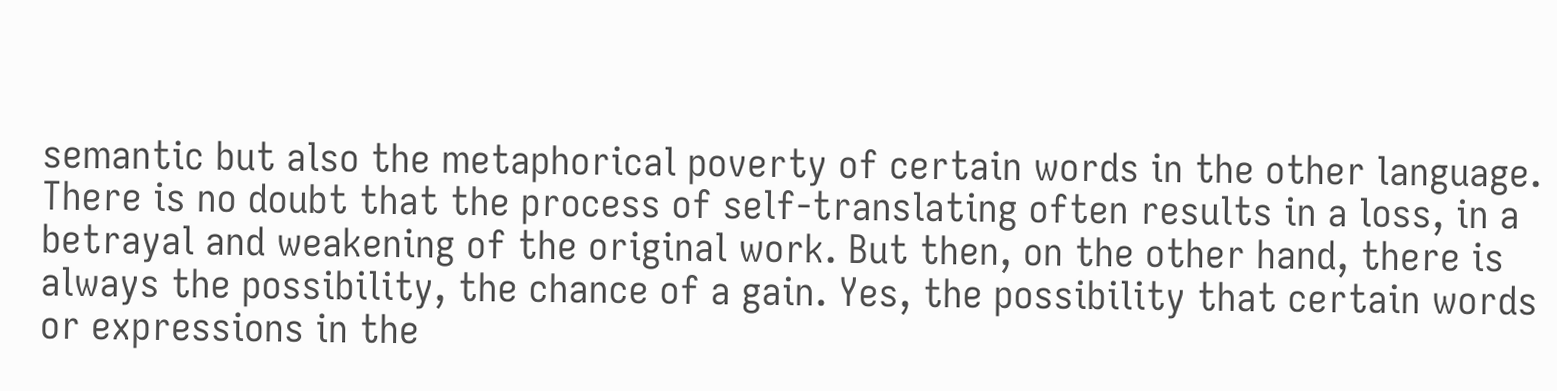semantic but also the metaphorical poverty of certain words in the other language. There is no doubt that the process of self-translating often results in a loss, in a betrayal and weakening of the original work. But then, on the other hand, there is always the possibility, the chance of a gain. Yes, the possibility that certain words or expressions in the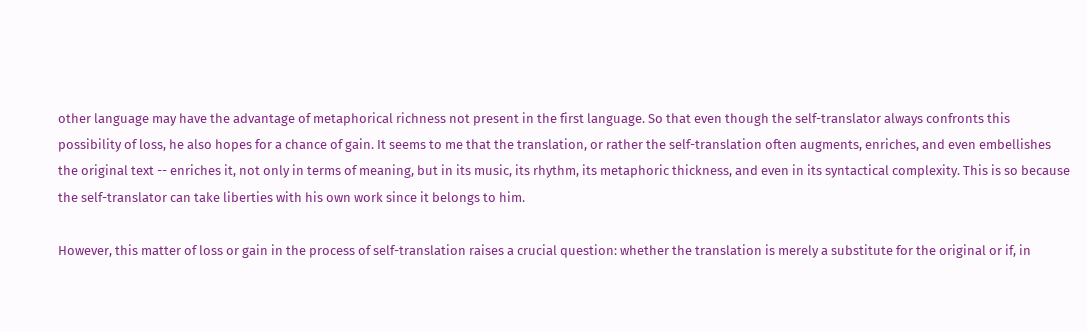other language may have the advantage of metaphorical richness not present in the first language. So that even though the self-translator always confronts this possibility of loss, he also hopes for a chance of gain. It seems to me that the translation, or rather the self-translation often augments, enriches, and even embellishes the original text -- enriches it, not only in terms of meaning, but in its music, its rhythm, its metaphoric thickness, and even in its syntactical complexity. This is so because the self-translator can take liberties with his own work since it belongs to him.

However, this matter of loss or gain in the process of self-translation raises a crucial question: whether the translation is merely a substitute for the original or if, in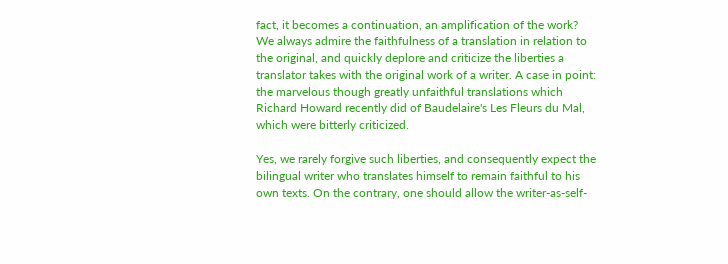fact, it becomes a continuation, an amplification of the work? We always admire the faithfulness of a translation in relation to the original, and quickly deplore and criticize the liberties a translator takes with the original work of a writer. A case in point: the marvelous though greatly unfaithful translations which Richard Howard recently did of Baudelaire's Les Fleurs du Mal, which were bitterly criticized.

Yes, we rarely forgive such liberties, and consequently expect the bilingual writer who translates himself to remain faithful to his own texts. On the contrary, one should allow the writer-as-self-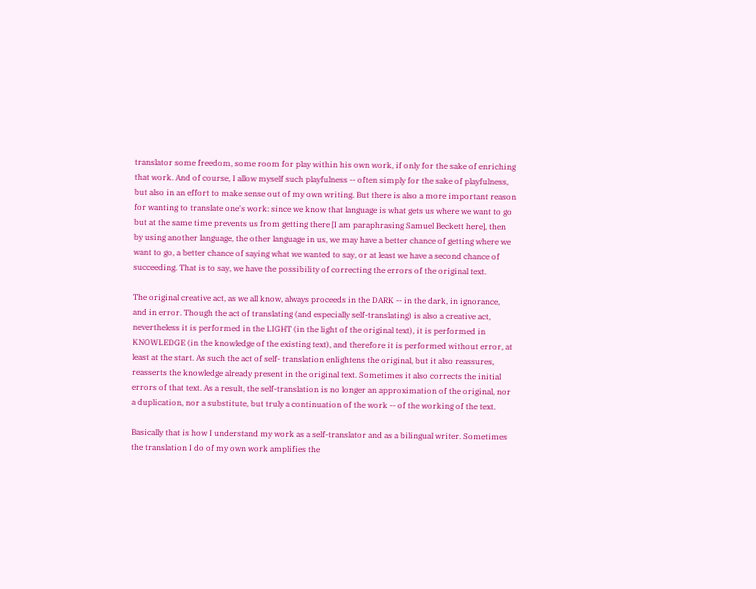translator some freedom, some room for play within his own work, if only for the sake of enriching that work. And of course, I allow myself such playfulness -- often simply for the sake of playfulness, but also in an effort to make sense out of my own writing. But there is also a more important reason for wanting to translate one's work: since we know that language is what gets us where we want to go but at the same time prevents us from getting there [I am paraphrasing Samuel Beckett here], then by using another language, the other language in us, we may have a better chance of getting where we want to go, a better chance of saying what we wanted to say, or at least we have a second chance of succeeding. That is to say, we have the possibility of correcting the errors of the original text.

The original creative act, as we all know, always proceeds in the DARK -- in the dark, in ignorance, and in error. Though the act of translating (and especially self-translating) is also a creative act, nevertheless it is performed in the LIGHT (in the light of the original text), it is performed in KNOWLEDGE (in the knowledge of the existing text), and therefore it is performed without error, at least at the start. As such the act of self- translation enlightens the original, but it also reassures, reasserts the knowledge already present in the original text. Sometimes it also corrects the initial errors of that text. As a result, the self-translation is no longer an approximation of the original, nor a duplication, nor a substitute, but truly a continuation of the work -- of the working of the text.

Basically that is how I understand my work as a self-translator and as a bilingual writer. Sometimes the translation I do of my own work amplifies the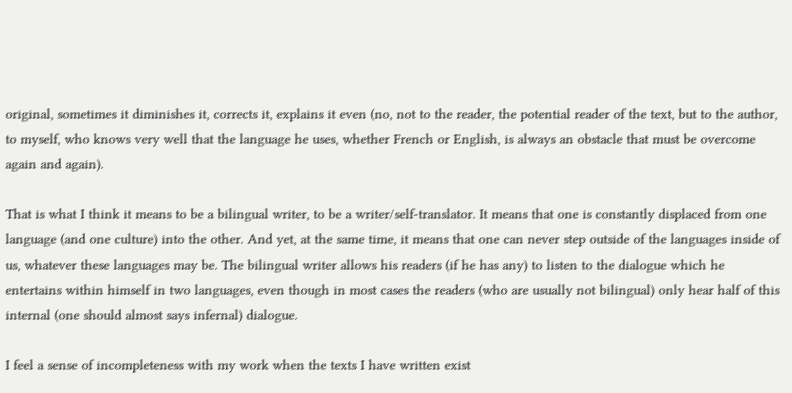original, sometimes it diminishes it, corrects it, explains it even (no, not to the reader, the potential reader of the text, but to the author, to myself, who knows very well that the language he uses, whether French or English, is always an obstacle that must be overcome again and again).

That is what I think it means to be a bilingual writer, to be a writer/self-translator. It means that one is constantly displaced from one language (and one culture) into the other. And yet, at the same time, it means that one can never step outside of the languages inside of us, whatever these languages may be. The bilingual writer allows his readers (if he has any) to listen to the dialogue which he entertains within himself in two languages, even though in most cases the readers (who are usually not bilingual) only hear half of this internal (one should almost says infernal) dialogue.

I feel a sense of incompleteness with my work when the texts I have written exist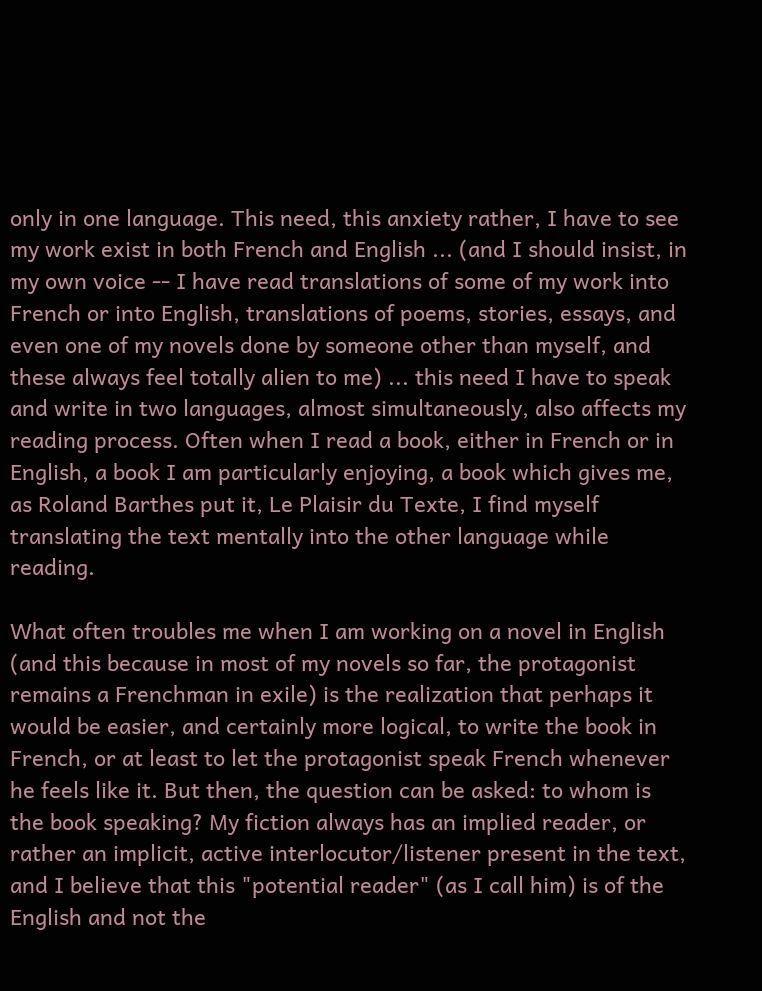only in one language. This need, this anxiety rather, I have to see my work exist in both French and English ... (and I should insist, in my own voice -- I have read translations of some of my work into French or into English, translations of poems, stories, essays, and even one of my novels done by someone other than myself, and these always feel totally alien to me) ... this need I have to speak and write in two languages, almost simultaneously, also affects my reading process. Often when I read a book, either in French or in English, a book I am particularly enjoying, a book which gives me, as Roland Barthes put it, Le Plaisir du Texte, I find myself translating the text mentally into the other language while reading.

What often troubles me when I am working on a novel in English (and this because in most of my novels so far, the protagonist remains a Frenchman in exile) is the realization that perhaps it would be easier, and certainly more logical, to write the book in French, or at least to let the protagonist speak French whenever he feels like it. But then, the question can be asked: to whom is the book speaking? My fiction always has an implied reader, or rather an implicit, active interlocutor/listener present in the text, and I believe that this "potential reader" (as I call him) is of the English and not the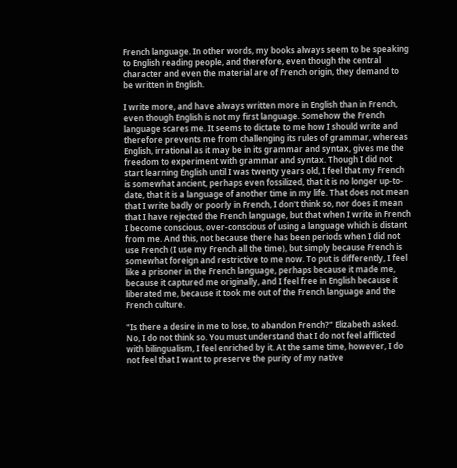French language. In other words, my books always seem to be speaking to English reading people, and therefore, even though the central character and even the material are of French origin, they demand to be written in English.

I write more, and have always written more in English than in French, even though English is not my first language. Somehow the French language scares me. It seems to dictate to me how I should write and therefore prevents me from challenging its rules of grammar, whereas English, irrational as it may be in its grammar and syntax, gives me the freedom to experiment with grammar and syntax. Though I did not start learning English until I was twenty years old, I feel that my French is somewhat ancient, perhaps even fossilized, that it is no longer up-to-date, that it is a language of another time in my life. That does not mean that I write badly or poorly in French, I don't think so, nor does it mean that I have rejected the French language, but that when I write in French I become conscious, over-conscious of using a language which is distant from me. And this, not because there has been periods when I did not use French (I use my French all the time), but simply because French is somewhat foreign and restrictive to me now. To put is differently, I feel like a prisoner in the French language, perhaps because it made me, because it captured me originally, and I feel free in English because it liberated me, because it took me out of the French language and the French culture.

"Is there a desire in me to lose, to abandon French?" Elizabeth asked. No, I do not think so. You must understand that I do not feel afflicted with bilingualism, I feel enriched by it. At the same time, however, I do not feel that I want to preserve the purity of my native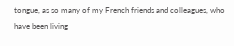tongue, as so many of my French friends and colleagues, who have been living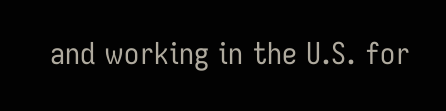and working in the U.S. for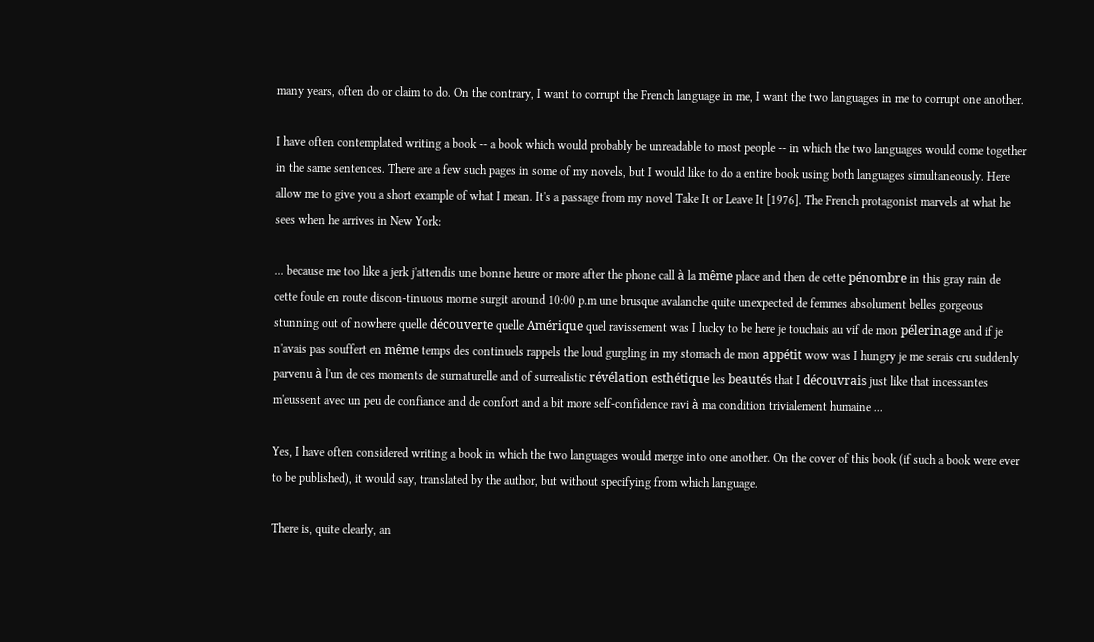many years, often do or claim to do. On the contrary, I want to corrupt the French language in me, I want the two languages in me to corrupt one another.

I have often contemplated writing a book -- a book which would probably be unreadable to most people -- in which the two languages would come together in the same sentences. There are a few such pages in some of my novels, but I would like to do a entire book using both languages simultaneously. Here allow me to give you a short example of what I mean. It's a passage from my novel Take It or Leave It [1976]. The French protagonist marvels at what he sees when he arrives in New York:

... because me too like a jerk j'attendis une bonne heure or more after the phone call à la même place and then de cette pénombre in this gray rain de cette foule en route discon-tinuous morne surgit around 10:00 p.m une brusque avalanche quite unexpected de femmes absolument belles gorgeous stunning out of nowhere quelle découverte quelle Amérique quel ravissement was I lucky to be here je touchais au vif de mon pélerinage and if je n'avais pas souffert en même temps des continuels rappels the loud gurgling in my stomach de mon appétit wow was I hungry je me serais cru suddenly parvenu à l'un de ces moments de surnaturelle and of surrealistic révélation esthétique les beautés that I découvrais just like that incessantes m'eussent avec un peu de confiance and de confort and a bit more self-confidence ravi à ma condition trivialement humaine ...

Yes, I have often considered writing a book in which the two languages would merge into one another. On the cover of this book (if such a book were ever to be published), it would say, translated by the author, but without specifying from which language.

There is, quite clearly, an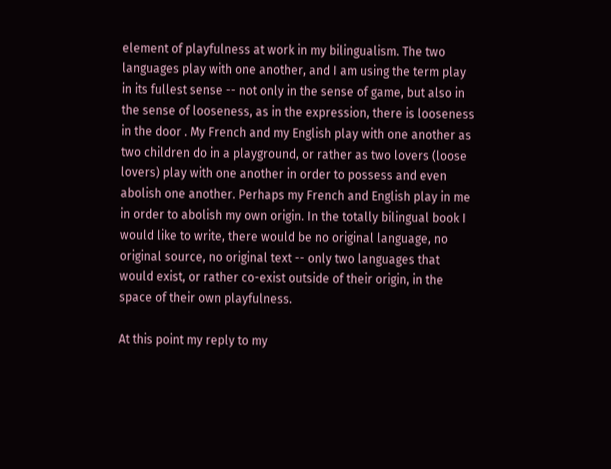element of playfulness at work in my bilingualism. The two languages play with one another, and I am using the term play in its fullest sense -- not only in the sense of game, but also in the sense of looseness, as in the expression, there is looseness in the door . My French and my English play with one another as two children do in a playground, or rather as two lovers (loose lovers) play with one another in order to possess and even abolish one another. Perhaps my French and English play in me in order to abolish my own origin. In the totally bilingual book I would like to write, there would be no original language, no original source, no original text -- only two languages that would exist, or rather co-exist outside of their origin, in the space of their own playfulness.

At this point my reply to my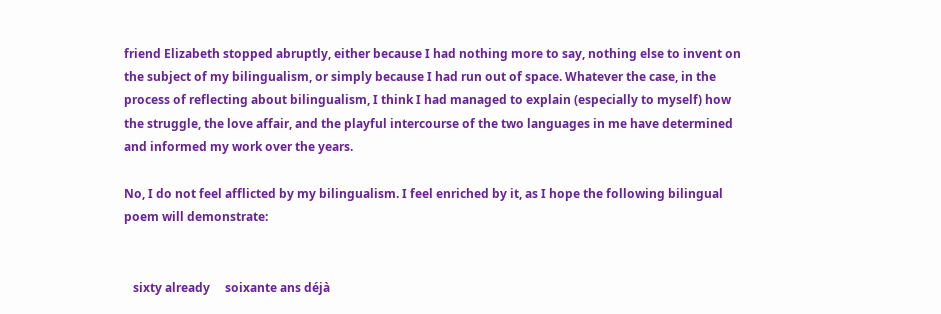friend Elizabeth stopped abruptly, either because I had nothing more to say, nothing else to invent on the subject of my bilingualism, or simply because I had run out of space. Whatever the case, in the process of reflecting about bilingualism, I think I had managed to explain (especially to myself) how the struggle, the love affair, and the playful intercourse of the two languages in me have determined and informed my work over the years.

No, I do not feel afflicted by my bilingualism. I feel enriched by it, as I hope the following bilingual poem will demonstrate:


   sixty already     soixante ans déjà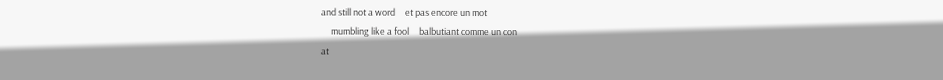and still not a word     et pas encore un mot
     mumbling like a fool     balbutiant comme un con
at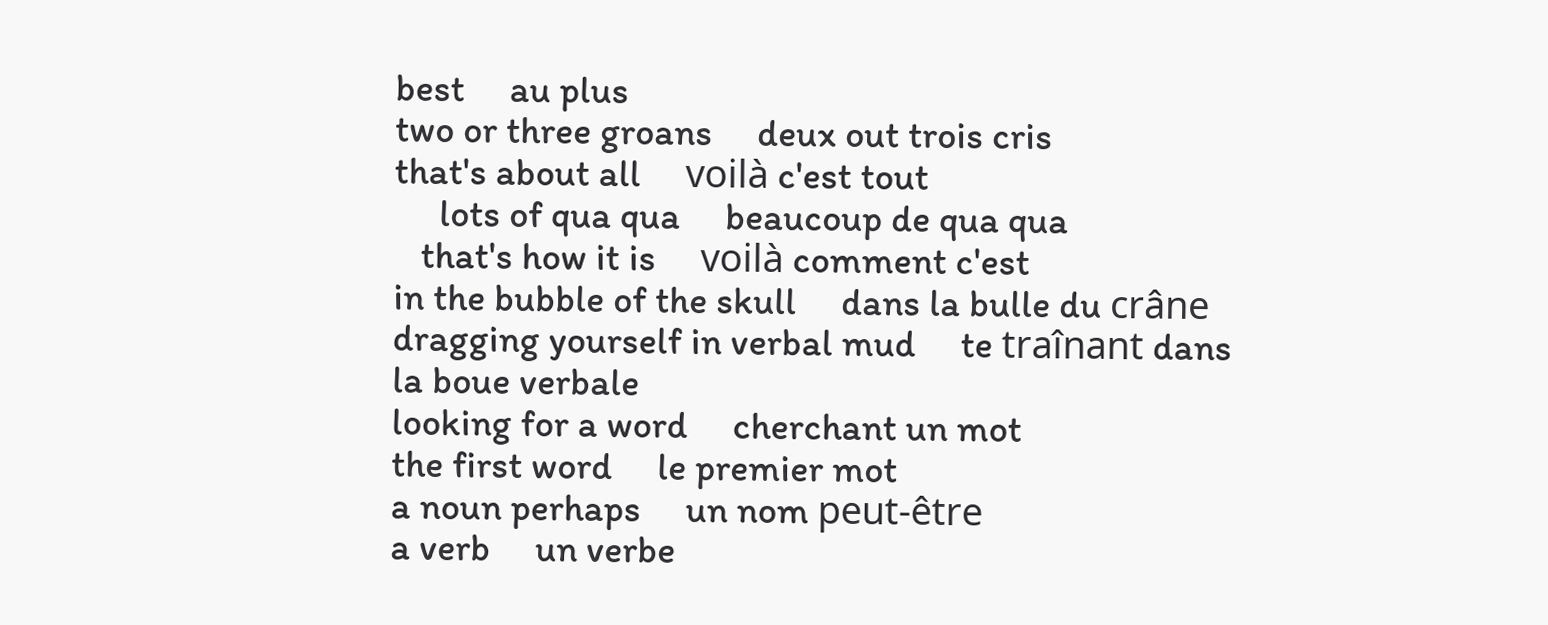best     au plus
two or three groans     deux out trois cris
that's about all     voilà c'est tout
     lots of qua qua     beaucoup de qua qua
   that's how it is     voilà comment c'est
in the bubble of the skull     dans la bulle du crâne
dragging yourself in verbal mud     te traînant dans la boue verbale
looking for a word     cherchant un mot
the first word     le premier mot
a noun perhaps     un nom peut-être
a verb     un verbe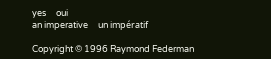yes     oui
an imperative     un impératif

Copyright © 1996 Raymond Federman